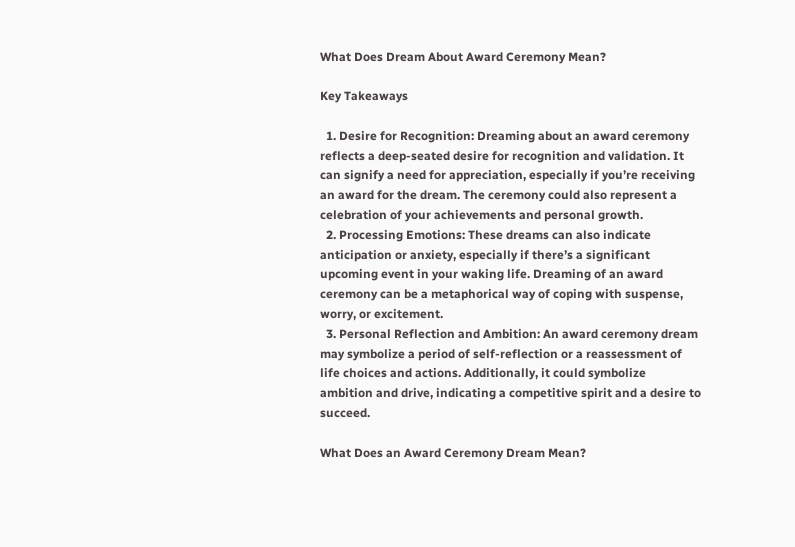What Does Dream About Award Ceremony Mean?

Key Takeaways

  1. Desire for Recognition: Dreaming about an award ceremony reflects a deep-seated desire for recognition and validation. It can signify a need for appreciation, especially if you’re receiving an award for the dream. The ceremony could also represent a celebration of your achievements and personal growth.
  2. Processing Emotions: These dreams can also indicate anticipation or anxiety, especially if there’s a significant upcoming event in your waking life. Dreaming of an award ceremony can be a metaphorical way of coping with suspense, worry, or excitement.
  3. Personal Reflection and Ambition: An award ceremony dream may symbolize a period of self-reflection or a reassessment of life choices and actions. Additionally, it could symbolize ambition and drive, indicating a competitive spirit and a desire to succeed.

What Does an Award Ceremony Dream Mean?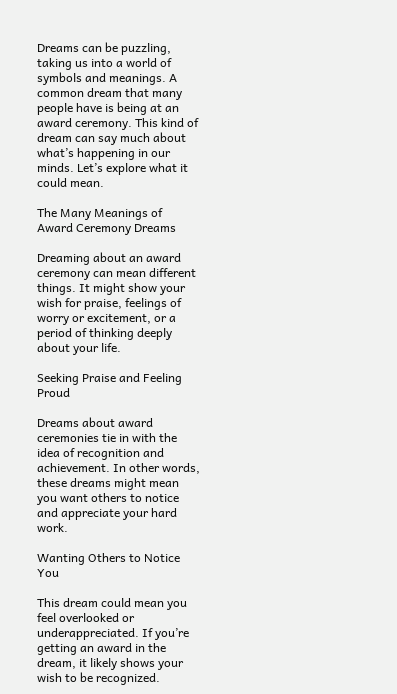Dreams can be puzzling, taking us into a world of symbols and meanings. A common dream that many people have is being at an award ceremony. This kind of dream can say much about what’s happening in our minds. Let’s explore what it could mean.

The Many Meanings of Award Ceremony Dreams

Dreaming about an award ceremony can mean different things. It might show your wish for praise, feelings of worry or excitement, or a period of thinking deeply about your life.

Seeking Praise and Feeling Proud

Dreams about award ceremonies tie in with the idea of recognition and achievement. In other words, these dreams might mean you want others to notice and appreciate your hard work.

Wanting Others to Notice You

This dream could mean you feel overlooked or underappreciated. If you’re getting an award in the dream, it likely shows your wish to be recognized.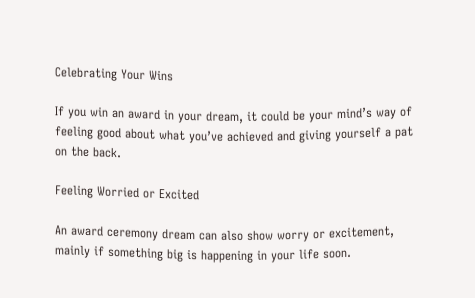Celebrating Your Wins

If you win an award in your dream, it could be your mind’s way of feeling good about what you’ve achieved and giving yourself a pat on the back.

Feeling Worried or Excited

An award ceremony dream can also show worry or excitement, mainly if something big is happening in your life soon.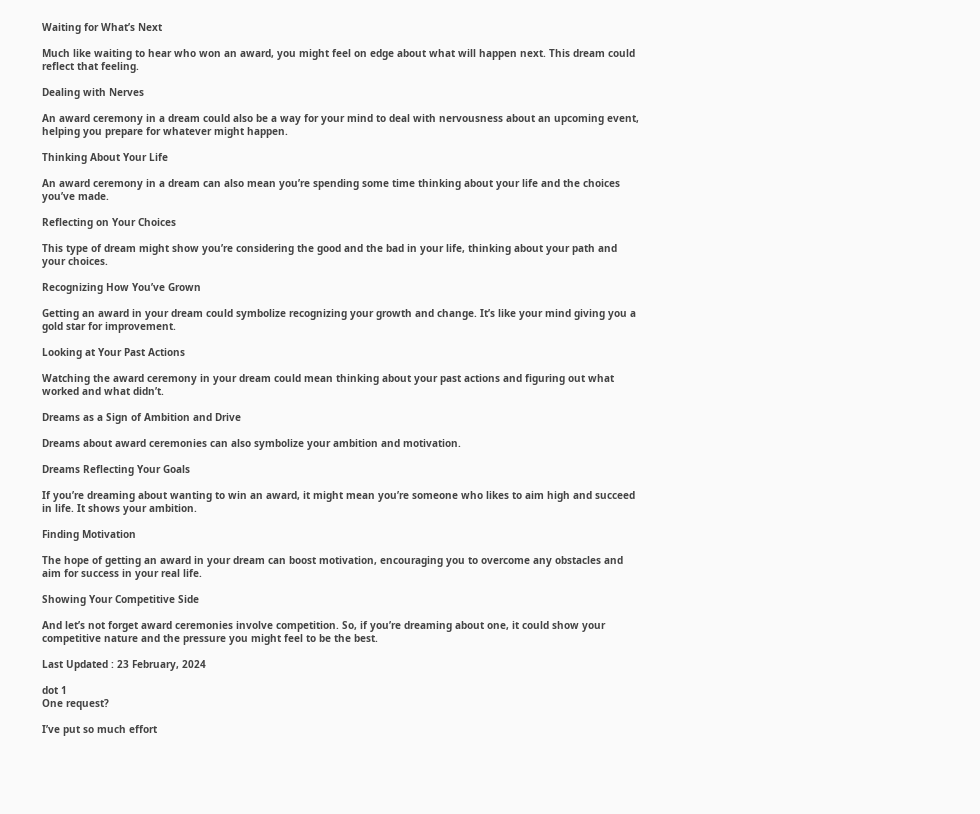Waiting for What’s Next

Much like waiting to hear who won an award, you might feel on edge about what will happen next. This dream could reflect that feeling.

Dealing with Nerves

An award ceremony in a dream could also be a way for your mind to deal with nervousness about an upcoming event, helping you prepare for whatever might happen.

Thinking About Your Life

An award ceremony in a dream can also mean you’re spending some time thinking about your life and the choices you’ve made.

Reflecting on Your Choices

This type of dream might show you’re considering the good and the bad in your life, thinking about your path and your choices.

Recognizing How You’ve Grown

Getting an award in your dream could symbolize recognizing your growth and change. It’s like your mind giving you a gold star for improvement.

Looking at Your Past Actions

Watching the award ceremony in your dream could mean thinking about your past actions and figuring out what worked and what didn’t.

Dreams as a Sign of Ambition and Drive

Dreams about award ceremonies can also symbolize your ambition and motivation.

Dreams Reflecting Your Goals

If you’re dreaming about wanting to win an award, it might mean you’re someone who likes to aim high and succeed in life. It shows your ambition.

Finding Motivation

The hope of getting an award in your dream can boost motivation, encouraging you to overcome any obstacles and aim for success in your real life.

Showing Your Competitive Side

And let’s not forget award ceremonies involve competition. So, if you’re dreaming about one, it could show your competitive nature and the pressure you might feel to be the best.

Last Updated : 23 February, 2024

dot 1
One request?

I’ve put so much effort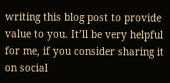writing this blog post to provide value to you. It’ll be very helpful for me, if you consider sharing it on social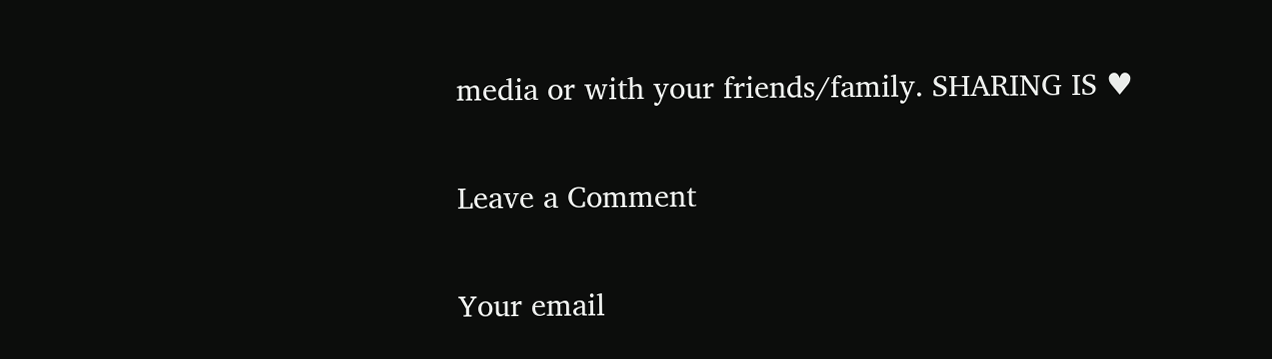media or with your friends/family. SHARING IS ♥

Leave a Comment

Your email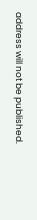address will not be published.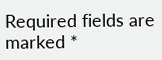Required fields are marked *